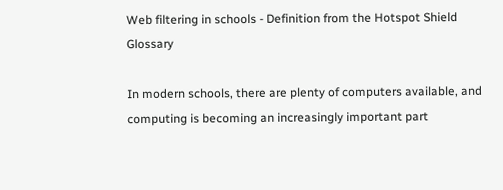Web filtering in schools - Definition from the Hotspot Shield Glossary

In modern schools, there are plenty of computers available, and computing is becoming an increasingly important part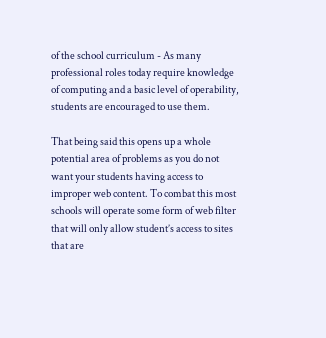of the school curriculum - As many professional roles today require knowledge of computing and a basic level of operability, students are encouraged to use them.

That being said this opens up a whole potential area of problems as you do not want your students having access to improper web content. To combat this most schools will operate some form of web filter that will only allow student’s access to sites that are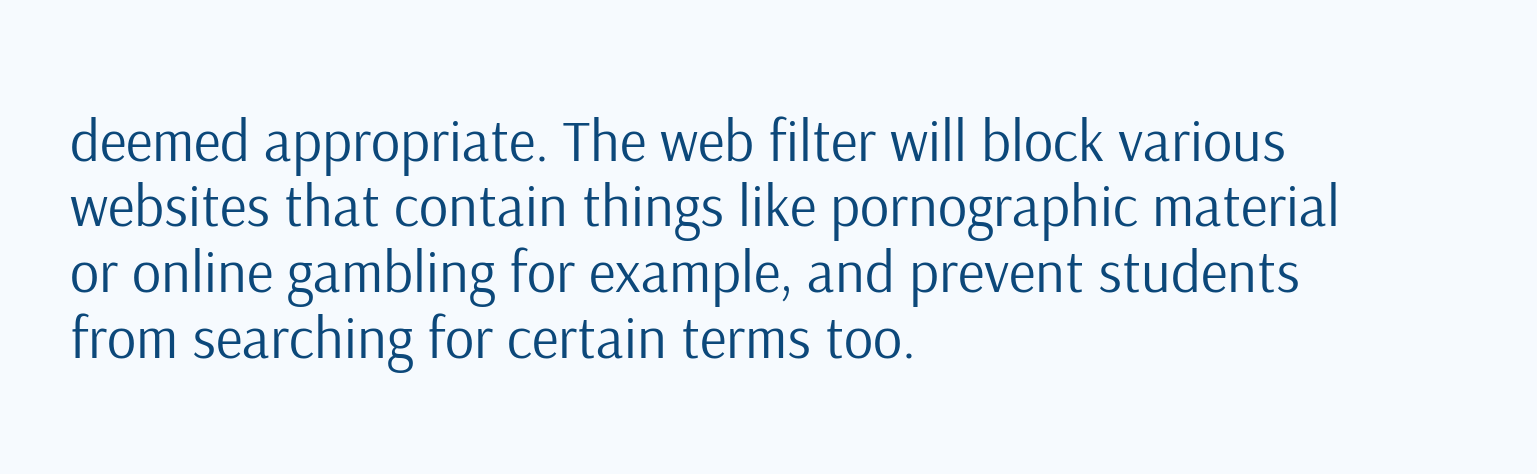deemed appropriate. The web filter will block various websites that contain things like pornographic material or online gambling for example, and prevent students from searching for certain terms too.